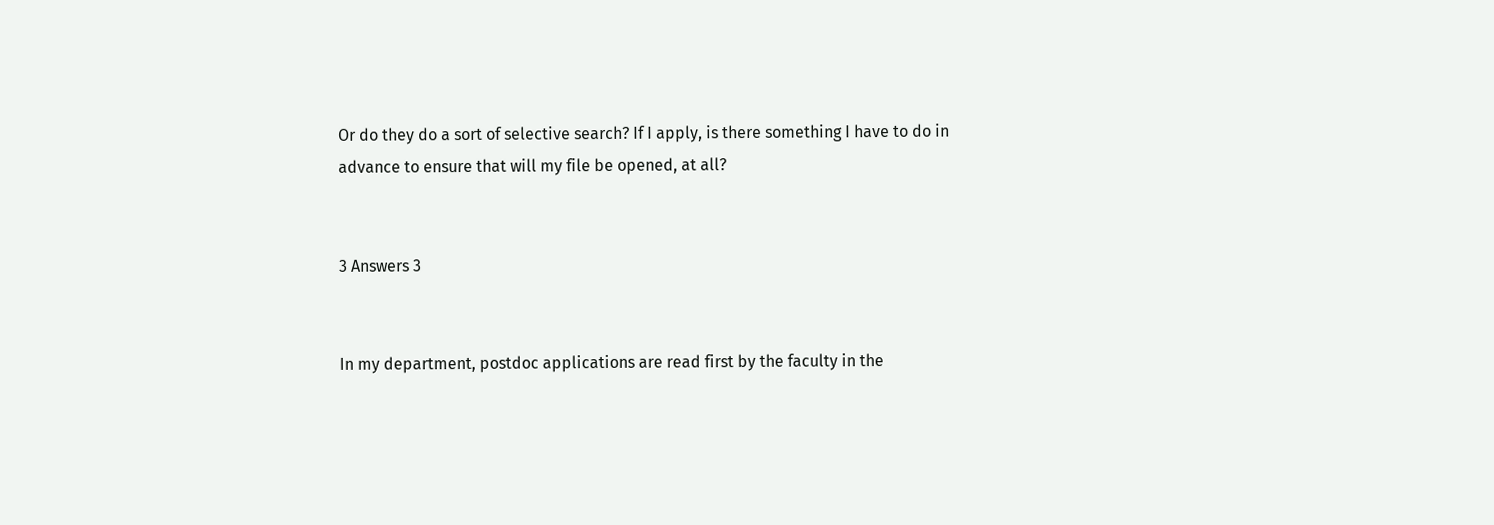Or do they do a sort of selective search? If I apply, is there something I have to do in advance to ensure that will my file be opened, at all?


3 Answers 3


In my department, postdoc applications are read first by the faculty in the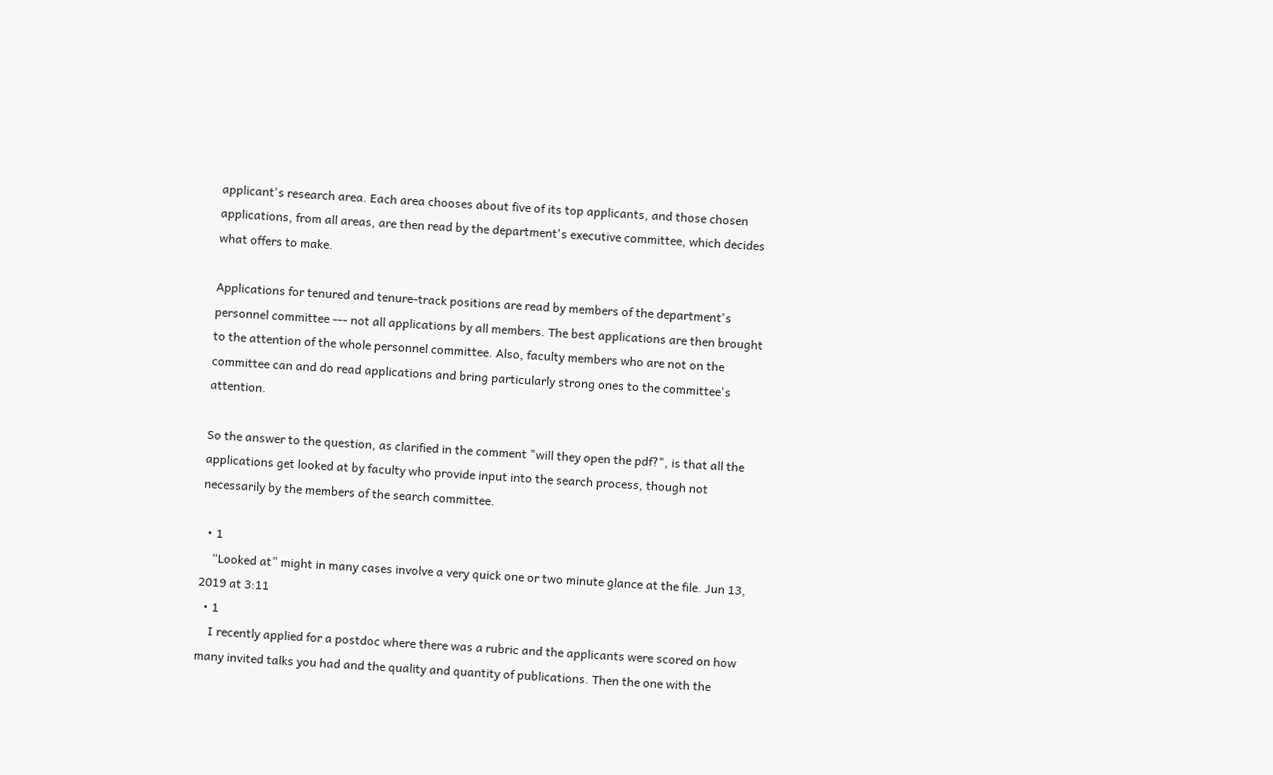applicant's research area. Each area chooses about five of its top applicants, and those chosen applications, from all areas, are then read by the department's executive committee, which decides what offers to make.

Applications for tenured and tenure-track positions are read by members of the department's personnel committee --- not all applications by all members. The best applications are then brought to the attention of the whole personnel committee. Also, faculty members who are not on the committee can and do read applications and bring particularly strong ones to the committee's attention.

So the answer to the question, as clarified in the comment "will they open the pdf?", is that all the applications get looked at by faculty who provide input into the search process, though not necessarily by the members of the search committee.

  • 1
    “Looked at” might in many cases involve a very quick one or two minute glance at the file. Jun 13, 2019 at 3:11
  • 1
    I recently applied for a postdoc where there was a rubric and the applicants were scored on how many invited talks you had and the quality and quantity of publications. Then the one with the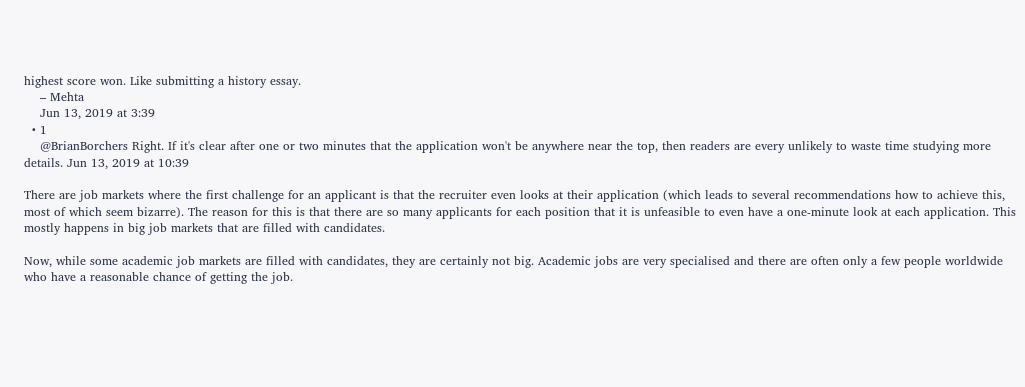highest score won. Like submitting a history essay.
    – Mehta
    Jun 13, 2019 at 3:39
  • 1
    @BrianBorchers Right. If it's clear after one or two minutes that the application won't be anywhere near the top, then readers are every unlikely to waste time studying more details. Jun 13, 2019 at 10:39

There are job markets where the first challenge for an applicant is that the recruiter even looks at their application (which leads to several recommendations how to achieve this, most of which seem bizarre). The reason for this is that there are so many applicants for each position that it is unfeasible to even have a one-minute look at each application. This mostly happens in big job markets that are filled with candidates.

Now, while some academic job markets are filled with candidates, they are certainly not big. Academic jobs are very specialised and there are often only a few people worldwide who have a reasonable chance of getting the job.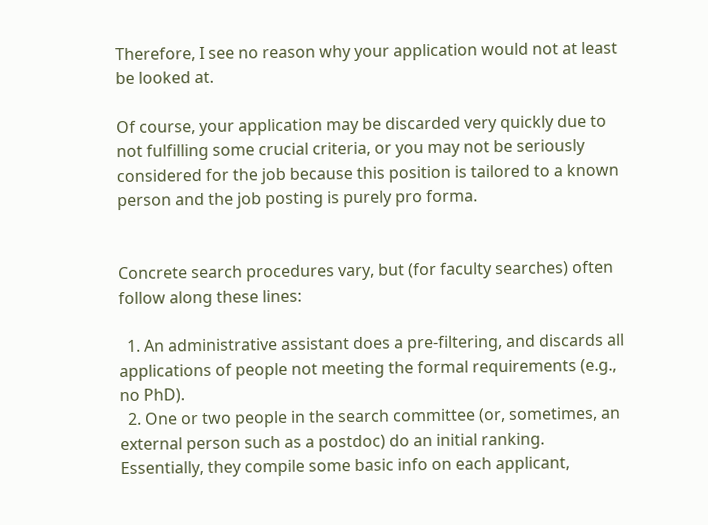Therefore, I see no reason why your application would not at least be looked at.

Of course, your application may be discarded very quickly due to not fulfilling some crucial criteria, or you may not be seriously considered for the job because this position is tailored to a known person and the job posting is purely pro forma.


Concrete search procedures vary, but (for faculty searches) often follow along these lines:

  1. An administrative assistant does a pre-filtering, and discards all applications of people not meeting the formal requirements (e.g., no PhD).
  2. One or two people in the search committee (or, sometimes, an external person such as a postdoc) do an initial ranking. Essentially, they compile some basic info on each applicant,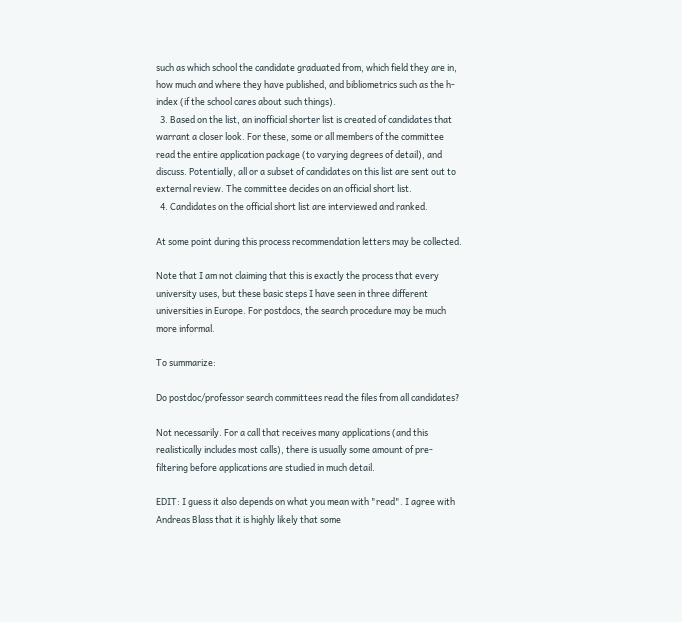such as which school the candidate graduated from, which field they are in, how much and where they have published, and bibliometrics such as the h-index (if the school cares about such things).
  3. Based on the list, an inofficial shorter list is created of candidates that warrant a closer look. For these, some or all members of the committee read the entire application package (to varying degrees of detail), and discuss. Potentially, all or a subset of candidates on this list are sent out to external review. The committee decides on an official short list.
  4. Candidates on the official short list are interviewed and ranked.

At some point during this process recommendation letters may be collected.

Note that I am not claiming that this is exactly the process that every university uses, but these basic steps I have seen in three different universities in Europe. For postdocs, the search procedure may be much more informal.

To summarize:

Do postdoc/professor search committees read the files from all candidates?

Not necessarily. For a call that receives many applications (and this realistically includes most calls), there is usually some amount of pre-filtering before applications are studied in much detail.

EDIT: I guess it also depends on what you mean with "read". I agree with Andreas Blass that it is highly likely that some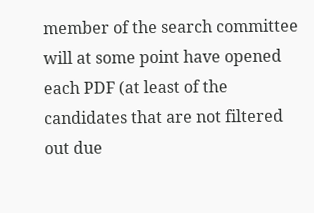member of the search committee will at some point have opened each PDF (at least of the candidates that are not filtered out due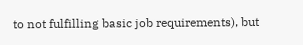to not fulfilling basic job requirements), but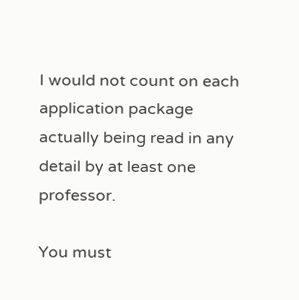I would not count on each application package actually being read in any detail by at least one professor.

You must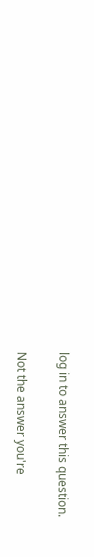log in to answer this question.

Not the answer you're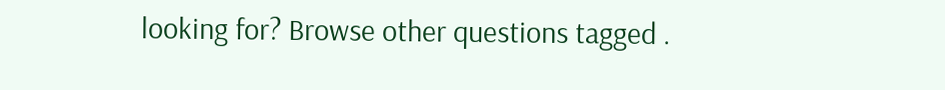looking for? Browse other questions tagged .